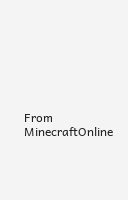From MinecraftOnline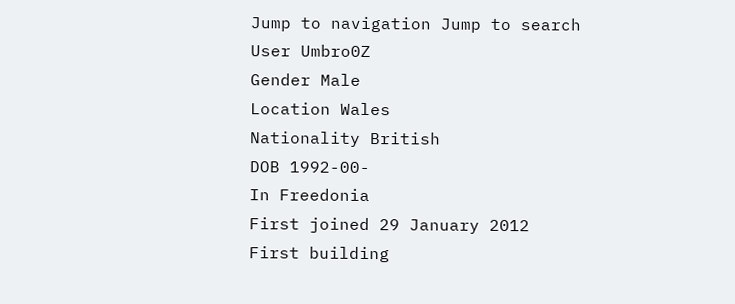Jump to navigation Jump to search
User Umbro0Z
Gender Male
Location Wales
Nationality British
DOB 1992-00-
In Freedonia
First joined 29 January 2012
First building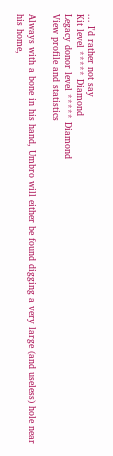... I'd rather not say
Kit level ***** Diamond
Legacy donor level ***** Diamond
View profile and statistics

Always with a bone in his hand, Umbro will either be found digging a very large (and useless) hole near his home,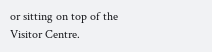or sitting on top of the Visitor Centre.